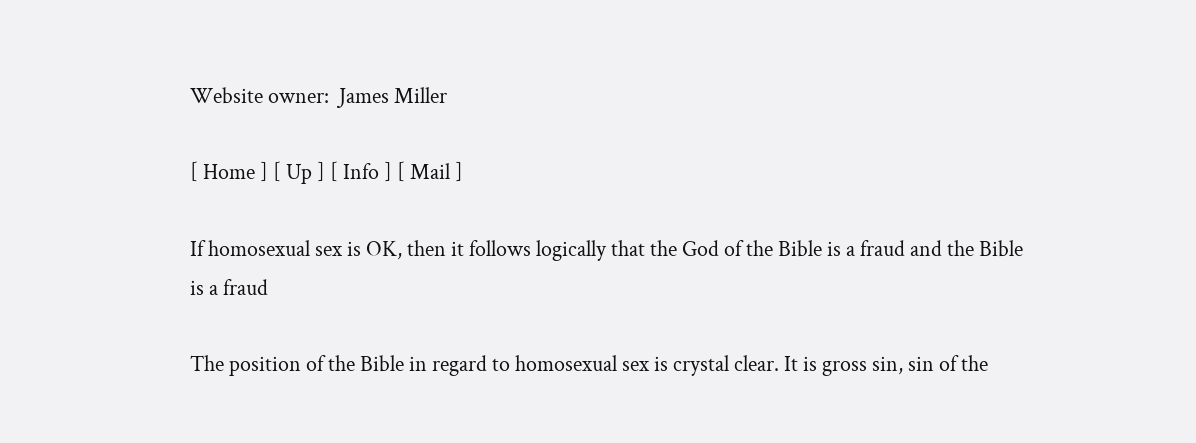Website owner:  James Miller

[ Home ] [ Up ] [ Info ] [ Mail ]

If homosexual sex is OK, then it follows logically that the God of the Bible is a fraud and the Bible is a fraud

The position of the Bible in regard to homosexual sex is crystal clear. It is gross sin, sin of the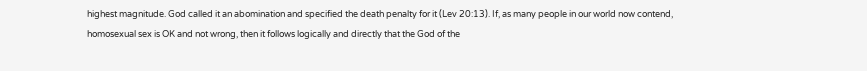highest magnitude. God called it an abomination and specified the death penalty for it (Lev 20:13). If, as many people in our world now contend, homosexual sex is OK and not wrong, then it follows logically and directly that the God of the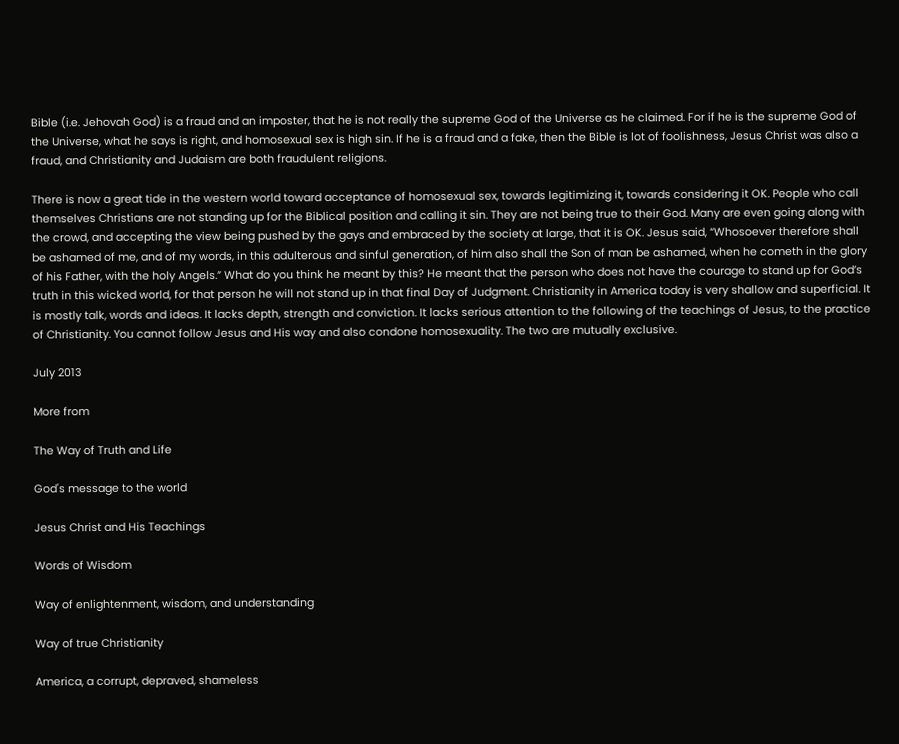Bible (i.e. Jehovah God) is a fraud and an imposter, that he is not really the supreme God of the Universe as he claimed. For if he is the supreme God of the Universe, what he says is right, and homosexual sex is high sin. If he is a fraud and a fake, then the Bible is lot of foolishness, Jesus Christ was also a fraud, and Christianity and Judaism are both fraudulent religions.

There is now a great tide in the western world toward acceptance of homosexual sex, towards legitimizing it, towards considering it OK. People who call themselves Christians are not standing up for the Biblical position and calling it sin. They are not being true to their God. Many are even going along with the crowd, and accepting the view being pushed by the gays and embraced by the society at large, that it is OK. Jesus said, “Whosoever therefore shall be ashamed of me, and of my words, in this adulterous and sinful generation, of him also shall the Son of man be ashamed, when he cometh in the glory of his Father, with the holy Angels.” What do you think he meant by this? He meant that the person who does not have the courage to stand up for God’s truth in this wicked world, for that person he will not stand up in that final Day of Judgment. Christianity in America today is very shallow and superficial. It is mostly talk, words and ideas. It lacks depth, strength and conviction. It lacks serious attention to the following of the teachings of Jesus, to the practice of Christianity. You cannot follow Jesus and His way and also condone homosexuality. The two are mutually exclusive.

July 2013

More from

The Way of Truth and Life

God's message to the world

Jesus Christ and His Teachings

Words of Wisdom

Way of enlightenment, wisdom, and understanding

Way of true Christianity

America, a corrupt, depraved, shameless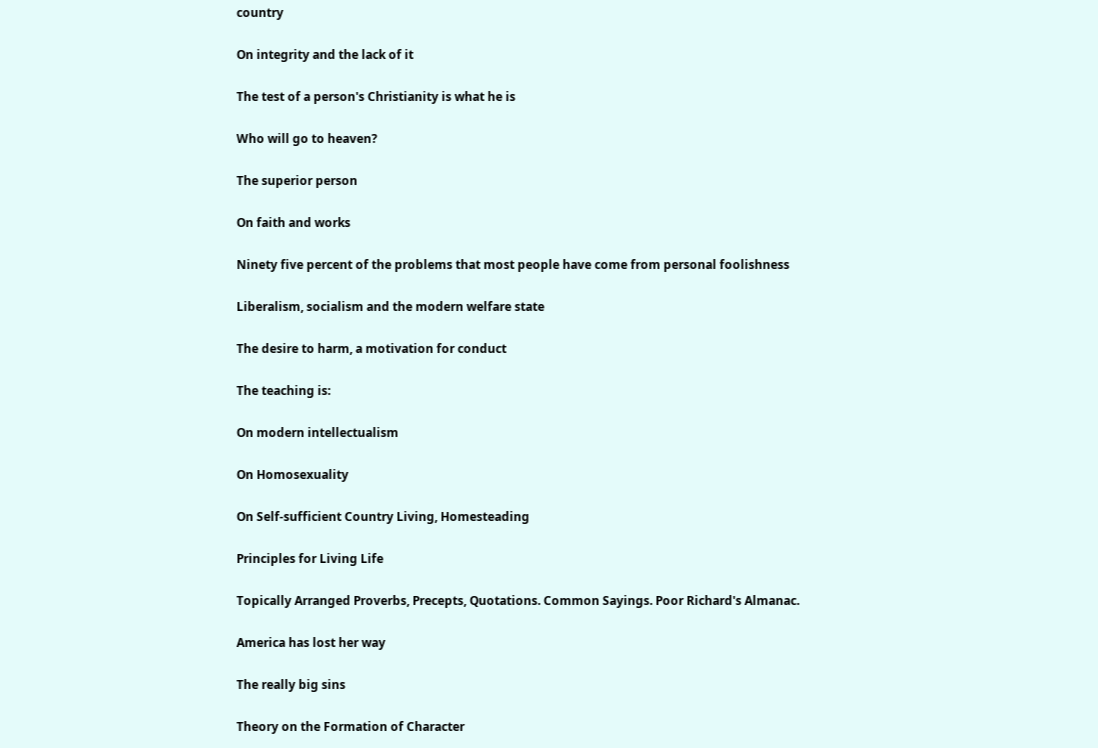country

On integrity and the lack of it

The test of a person's Christianity is what he is

Who will go to heaven?

The superior person

On faith and works

Ninety five percent of the problems that most people have come from personal foolishness

Liberalism, socialism and the modern welfare state

The desire to harm, a motivation for conduct

The teaching is:

On modern intellectualism

On Homosexuality

On Self-sufficient Country Living, Homesteading

Principles for Living Life

Topically Arranged Proverbs, Precepts, Quotations. Common Sayings. Poor Richard's Almanac.

America has lost her way

The really big sins

Theory on the Formation of Character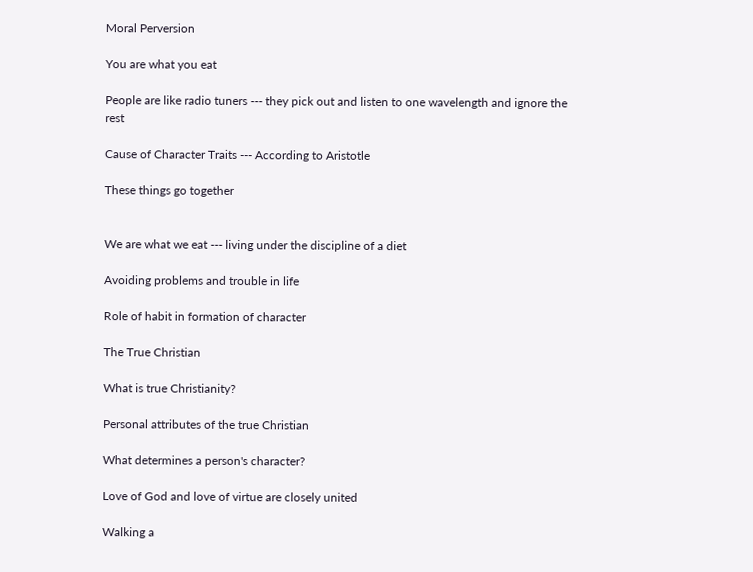Moral Perversion

You are what you eat

People are like radio tuners --- they pick out and listen to one wavelength and ignore the rest

Cause of Character Traits --- According to Aristotle

These things go together


We are what we eat --- living under the discipline of a diet

Avoiding problems and trouble in life

Role of habit in formation of character

The True Christian

What is true Christianity?

Personal attributes of the true Christian

What determines a person's character?

Love of God and love of virtue are closely united

Walking a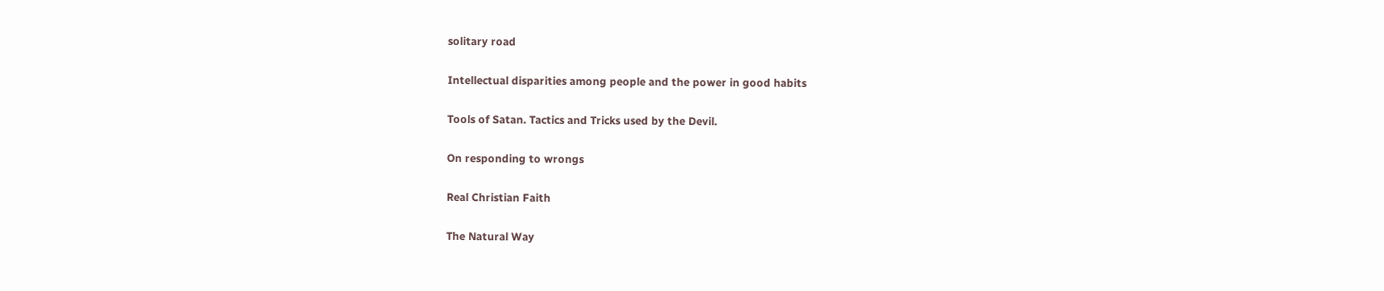solitary road

Intellectual disparities among people and the power in good habits

Tools of Satan. Tactics and Tricks used by the Devil.

On responding to wrongs

Real Christian Faith

The Natural Way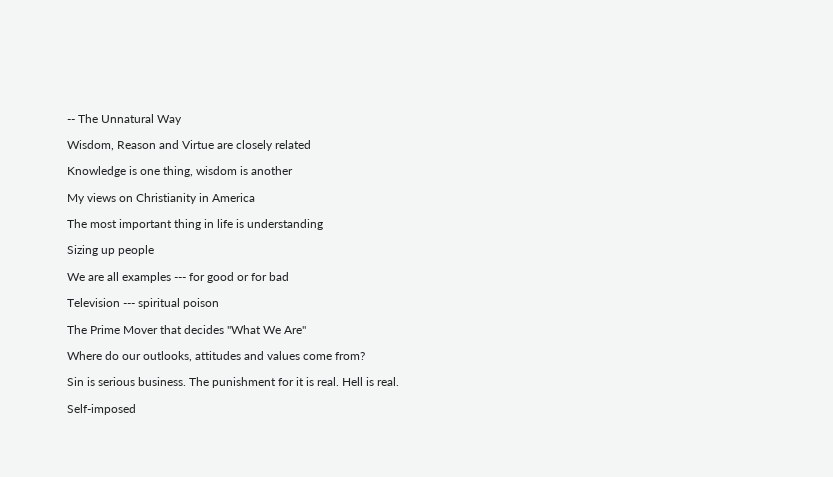-- The Unnatural Way

Wisdom, Reason and Virtue are closely related

Knowledge is one thing, wisdom is another

My views on Christianity in America

The most important thing in life is understanding

Sizing up people

We are all examples --- for good or for bad

Television --- spiritual poison

The Prime Mover that decides "What We Are"

Where do our outlooks, attitudes and values come from?

Sin is serious business. The punishment for it is real. Hell is real.

Self-imposed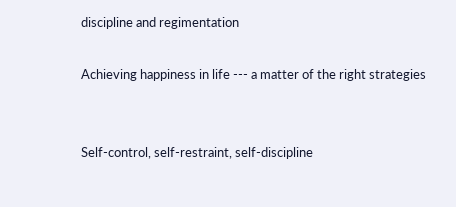discipline and regimentation

Achieving happiness in life --- a matter of the right strategies


Self-control, self-restraint, self-discipline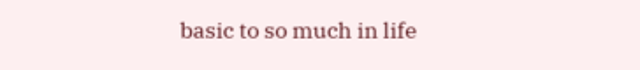basic to so much in life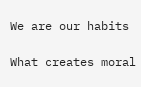We are our habits

What creates moral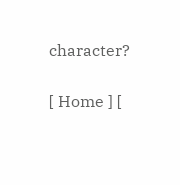character?

[ Home ] [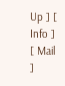Up ] [ Info ] [ Mail ]